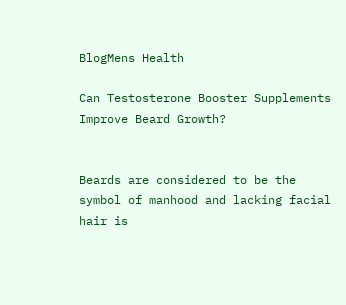BlogMens Health

Can Testosterone Booster Supplements Improve Beard Growth?


Beards are considered to be the symbol of manhood and lacking facial hair is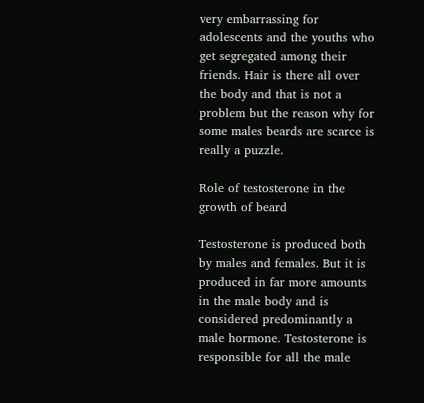very embarrassing for adolescents and the youths who get segregated among their friends. Hair is there all over the body and that is not a problem but the reason why for some males beards are scarce is really a puzzle.

Role of testosterone in the growth of beard

Testosterone is produced both by males and females. But it is produced in far more amounts in the male body and is considered predominantly a male hormone. Testosterone is responsible for all the male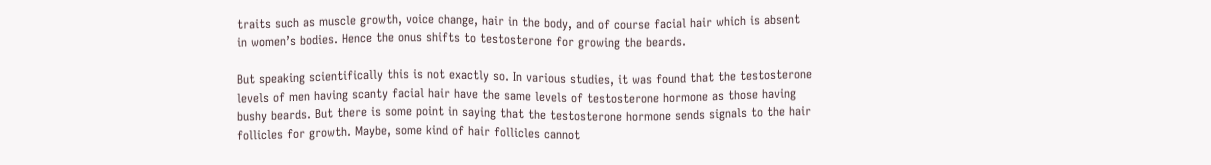traits such as muscle growth, voice change, hair in the body, and of course facial hair which is absent in women’s bodies. Hence the onus shifts to testosterone for growing the beards.

But speaking scientifically this is not exactly so. In various studies, it was found that the testosterone levels of men having scanty facial hair have the same levels of testosterone hormone as those having bushy beards. But there is some point in saying that the testosterone hormone sends signals to the hair follicles for growth. Maybe, some kind of hair follicles cannot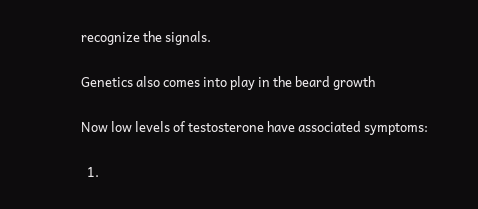recognize the signals.

Genetics also comes into play in the beard growth

Now low levels of testosterone have associated symptoms:

  1.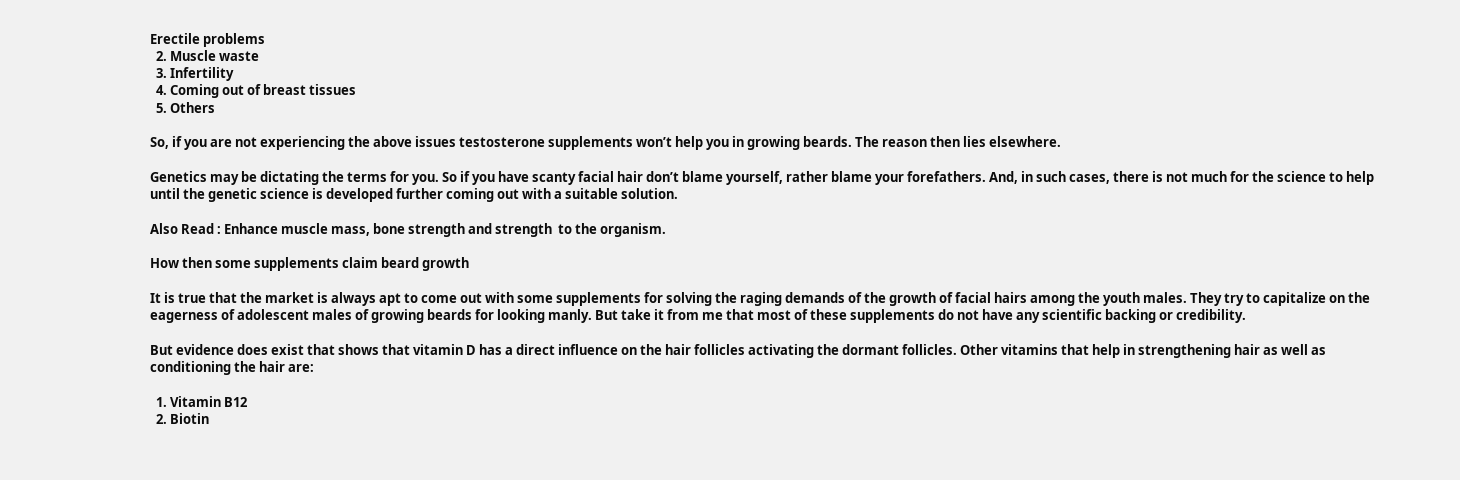Erectile problems
  2. Muscle waste
  3. Infertility
  4. Coming out of breast tissues
  5. Others

So, if you are not experiencing the above issues testosterone supplements won’t help you in growing beards. The reason then lies elsewhere.

Genetics may be dictating the terms for you. So if you have scanty facial hair don’t blame yourself, rather blame your forefathers. And, in such cases, there is not much for the science to help until the genetic science is developed further coming out with a suitable solution.

Also Read : Enhance muscle mass, bone strength and strength  to the organism.

How then some supplements claim beard growth

It is true that the market is always apt to come out with some supplements for solving the raging demands of the growth of facial hairs among the youth males. They try to capitalize on the eagerness of adolescent males of growing beards for looking manly. But take it from me that most of these supplements do not have any scientific backing or credibility.

But evidence does exist that shows that vitamin D has a direct influence on the hair follicles activating the dormant follicles. Other vitamins that help in strengthening hair as well as conditioning the hair are:

  1. Vitamin B12
  2. Biotin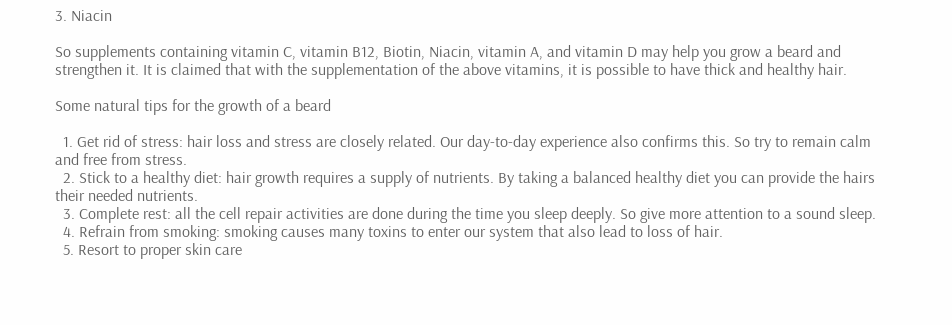3. Niacin

So supplements containing vitamin C, vitamin B12, Biotin, Niacin, vitamin A, and vitamin D may help you grow a beard and strengthen it. It is claimed that with the supplementation of the above vitamins, it is possible to have thick and healthy hair.

Some natural tips for the growth of a beard

  1. Get rid of stress: hair loss and stress are closely related. Our day-to-day experience also confirms this. So try to remain calm and free from stress.
  2. Stick to a healthy diet: hair growth requires a supply of nutrients. By taking a balanced healthy diet you can provide the hairs their needed nutrients.
  3. Complete rest: all the cell repair activities are done during the time you sleep deeply. So give more attention to a sound sleep.
  4. Refrain from smoking: smoking causes many toxins to enter our system that also lead to loss of hair.
  5. Resort to proper skin care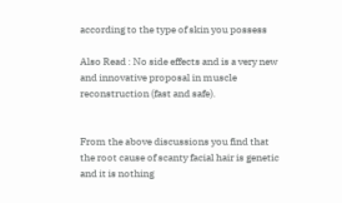according to the type of skin you possess

Also Read : No side effects and is a very new and innovative proposal in muscle reconstruction (fast and safe).


From the above discussions you find that the root cause of scanty facial hair is genetic and it is nothing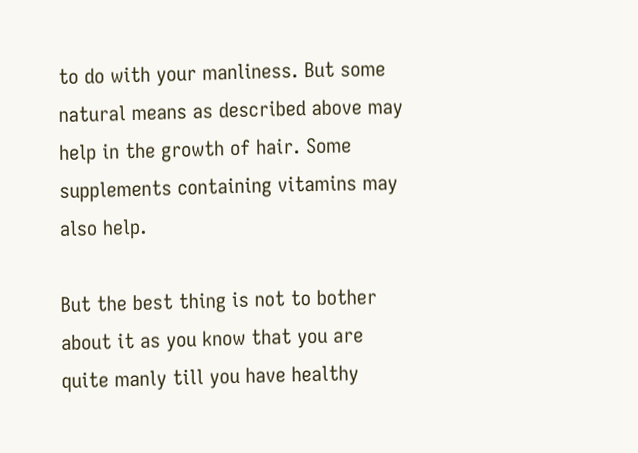to do with your manliness. But some natural means as described above may help in the growth of hair. Some supplements containing vitamins may also help.

But the best thing is not to bother about it as you know that you are quite manly till you have healthy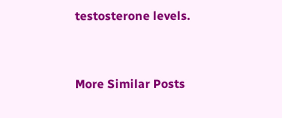testosterone levels.


More Similar Posts